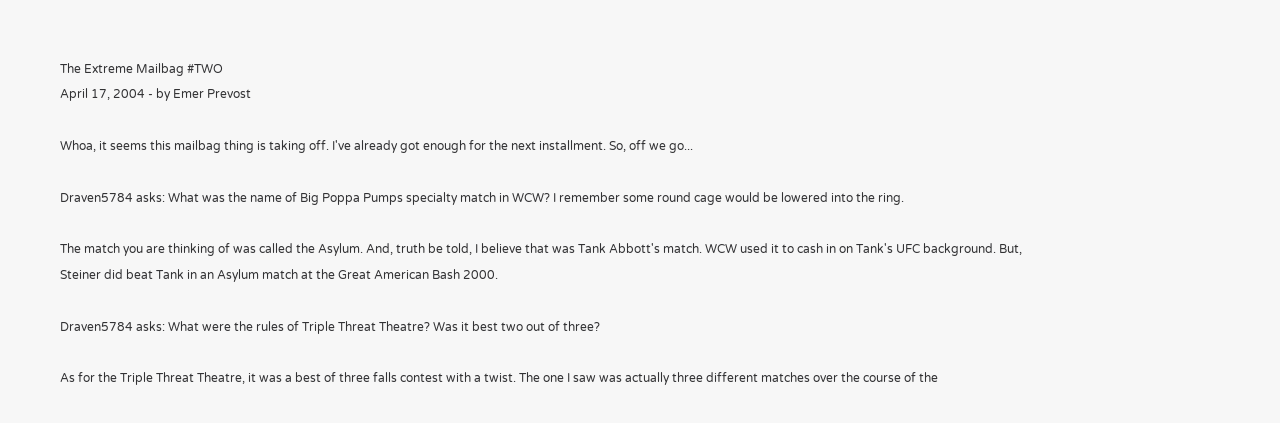The Extreme Mailbag #TWO
April 17, 2004 - by Emer Prevost

Whoa, it seems this mailbag thing is taking off. I've already got enough for the next installment. So, off we go...

Draven5784 asks: What was the name of Big Poppa Pumps specialty match in WCW? I remember some round cage would be lowered into the ring.

The match you are thinking of was called the Asylum. And, truth be told, I believe that was Tank Abbott's match. WCW used it to cash in on Tank's UFC background. But, Steiner did beat Tank in an Asylum match at the Great American Bash 2000.

Draven5784 asks: What were the rules of Triple Threat Theatre? Was it best two out of three?

As for the Triple Threat Theatre, it was a best of three falls contest with a twist. The one I saw was actually three different matches over the course of the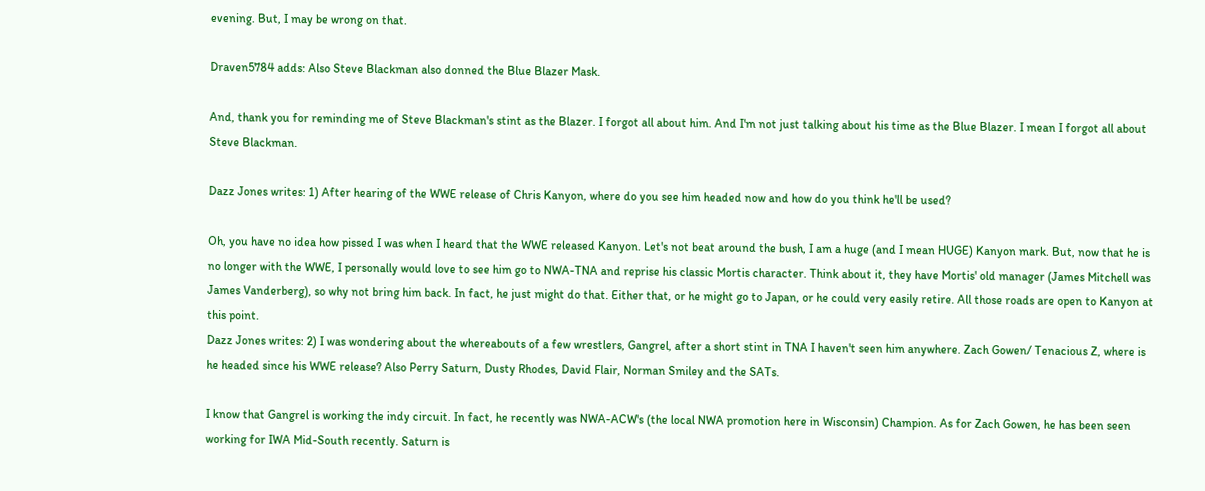evening. But, I may be wrong on that.

Draven5784 adds: Also Steve Blackman also donned the Blue Blazer Mask.

And, thank you for reminding me of Steve Blackman's stint as the Blazer. I forgot all about him. And I'm not just talking about his time as the Blue Blazer. I mean I forgot all about Steve Blackman.

Dazz Jones writes: 1) After hearing of the WWE release of Chris Kanyon, where do you see him headed now and how do you think he'll be used?

Oh, you have no idea how pissed I was when I heard that the WWE released Kanyon. Let's not beat around the bush, I am a huge (and I mean HUGE) Kanyon mark. But, now that he is no longer with the WWE, I personally would love to see him go to NWA-TNA and reprise his classic Mortis character. Think about it, they have Mortis' old manager (James Mitchell was James Vanderberg), so why not bring him back. In fact, he just might do that. Either that, or he might go to Japan, or he could very easily retire. All those roads are open to Kanyon at this point.
Dazz Jones writes: 2) I was wondering about the whereabouts of a few wrestlers, Gangrel, after a short stint in TNA I haven't seen him anywhere. Zach Gowen/ Tenacious Z, where is he headed since his WWE release? Also Perry Saturn, Dusty Rhodes, David Flair, Norman Smiley and the SATs.

I know that Gangrel is working the indy circuit. In fact, he recently was NWA-ACW's (the local NWA promotion here in Wisconsin) Champion. As for Zach Gowen, he has been seen working for IWA Mid-South recently. Saturn is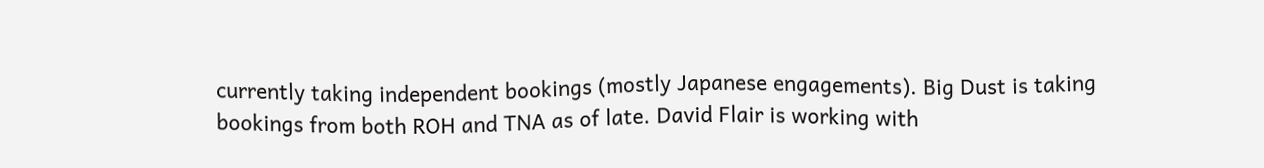currently taking independent bookings (mostly Japanese engagements). Big Dust is taking bookings from both ROH and TNA as of late. David Flair is working with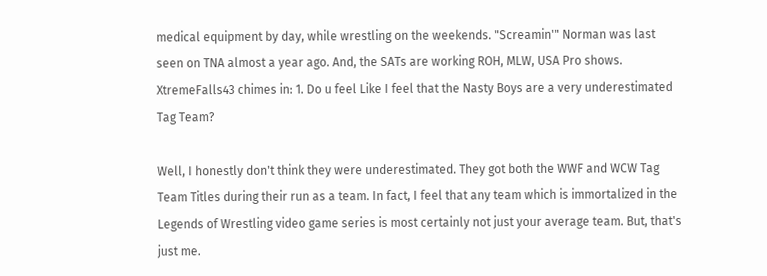medical equipment by day, while wrestling on the weekends. "Screamin'" Norman was last seen on TNA almost a year ago. And, the SATs are working ROH, MLW, USA Pro shows.
XtremeFalls43 chimes in: 1. Do u feel Like I feel that the Nasty Boys are a very underestimated Tag Team?

Well, I honestly don't think they were underestimated. They got both the WWF and WCW Tag Team Titles during their run as a team. In fact, I feel that any team which is immortalized in the Legends of Wrestling video game series is most certainly not just your average team. But, that's just me.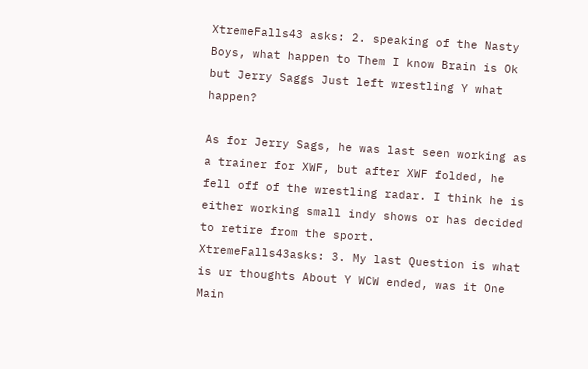XtremeFalls43 asks: 2. speaking of the Nasty Boys, what happen to Them I know Brain is Ok but Jerry Saggs Just left wrestling Y what happen?

As for Jerry Sags, he was last seen working as a trainer for XWF, but after XWF folded, he fell off of the wrestling radar. I think he is either working small indy shows or has decided to retire from the sport.
XtremeFalls43asks: 3. My last Question is what is ur thoughts About Y WCW ended, was it One Main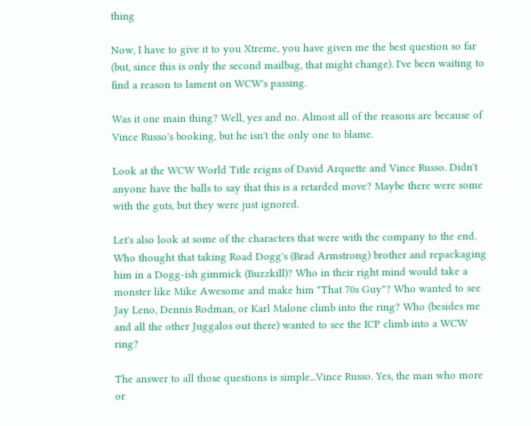thing

Now, I have to give it to you Xtreme, you have given me the best question so far (but, since this is only the second mailbag, that might change). I've been waiting to find a reason to lament on WCW's passing.

Was it one main thing? Well, yes and no. Almost all of the reasons are because of Vince Russo's booking, but he isn't the only one to blame.

Look at the WCW World Title reigns of David Arquette and Vince Russo. Didn't anyone have the balls to say that this is a retarded move? Maybe there were some with the guts, but they were just ignored.

Let's also look at some of the characters that were with the company to the end. Who thought that taking Road Dogg's (Brad Armstrong) brother and repackaging him in a Dogg-ish gimmick (Buzzkill)? Who in their right mind would take a monster like Mike Awesome and make him "That 70s Guy"? Who wanted to see Jay Leno, Dennis Rodman, or Karl Malone climb into the ring? Who (besides me and all the other Juggalos out there) wanted to see the ICP climb into a WCW ring?

The answer to all those questions is simple...Vince Russo. Yes, the man who more or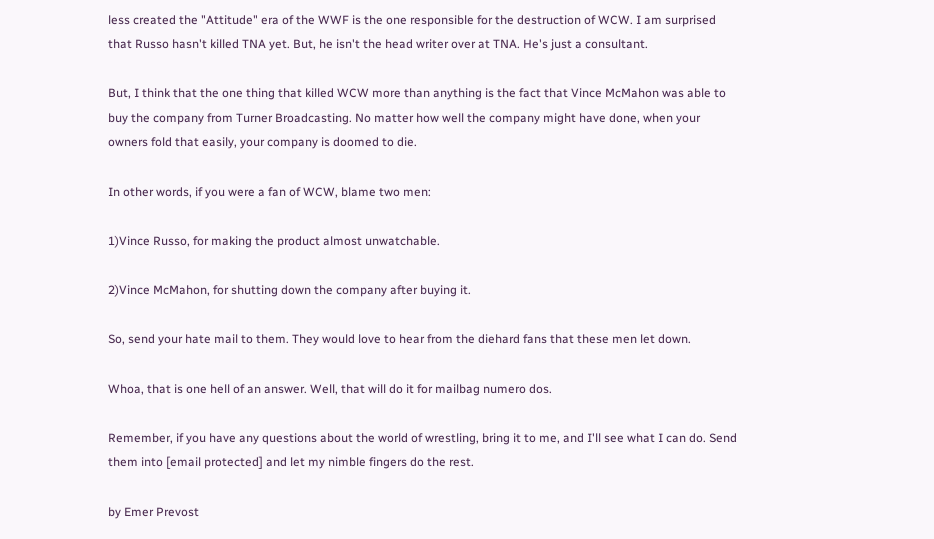less created the "Attitude" era of the WWF is the one responsible for the destruction of WCW. I am surprised that Russo hasn't killed TNA yet. But, he isn't the head writer over at TNA. He's just a consultant.

But, I think that the one thing that killed WCW more than anything is the fact that Vince McMahon was able to buy the company from Turner Broadcasting. No matter how well the company might have done, when your owners fold that easily, your company is doomed to die.

In other words, if you were a fan of WCW, blame two men:

1)Vince Russo, for making the product almost unwatchable.

2)Vince McMahon, for shutting down the company after buying it.

So, send your hate mail to them. They would love to hear from the diehard fans that these men let down.

Whoa, that is one hell of an answer. Well, that will do it for mailbag numero dos.

Remember, if you have any questions about the world of wrestling, bring it to me, and I'll see what I can do. Send them into [email protected] and let my nimble fingers do the rest.

by Emer Prevost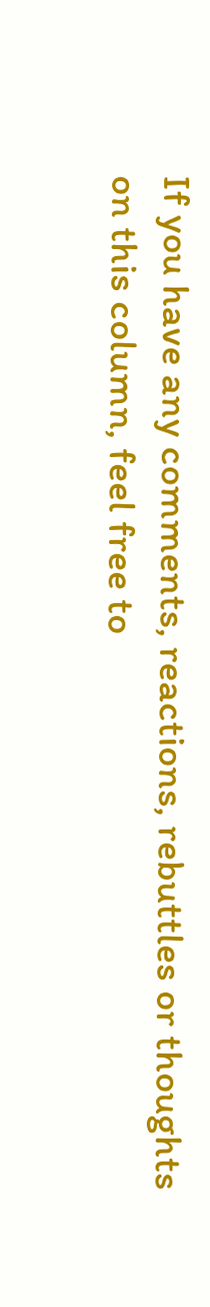If you have any comments, reactions, rebuttles or thoughts on this column, feel free to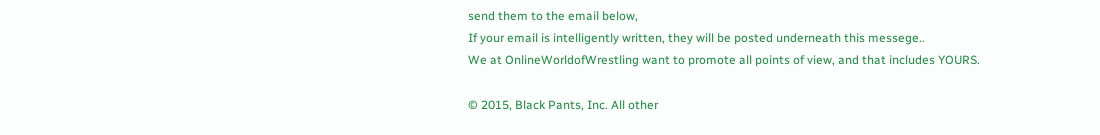send them to the email below,
If your email is intelligently written, they will be posted underneath this messege..
We at OnlineWorldofWrestling want to promote all points of view, and that includes YOURS.

© 2015, Black Pants, Inc. All other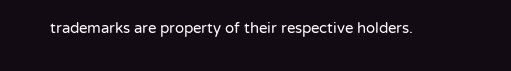trademarks are property of their respective holders.